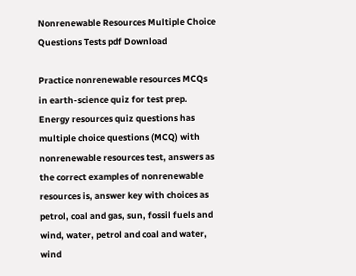Nonrenewable Resources Multiple Choice Questions Tests pdf Download

Practice nonrenewable resources MCQs in earth-science quiz for test prep. Energy resources quiz questions has multiple choice questions (MCQ) with nonrenewable resources test, answers as the correct examples of nonrenewable resources is, answer key with choices as petrol, coal and gas, sun, fossil fuels and wind, water, petrol and coal and water, wind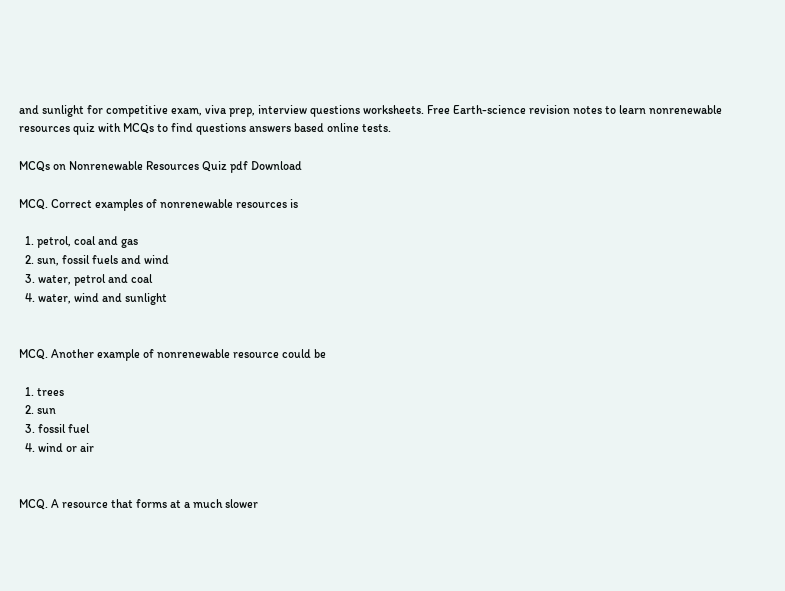and sunlight for competitive exam, viva prep, interview questions worksheets. Free Earth-science revision notes to learn nonrenewable resources quiz with MCQs to find questions answers based online tests.

MCQs on Nonrenewable Resources Quiz pdf Download

MCQ. Correct examples of nonrenewable resources is

  1. petrol, coal and gas
  2. sun, fossil fuels and wind
  3. water, petrol and coal
  4. water, wind and sunlight


MCQ. Another example of nonrenewable resource could be

  1. trees
  2. sun
  3. fossil fuel
  4. wind or air


MCQ. A resource that forms at a much slower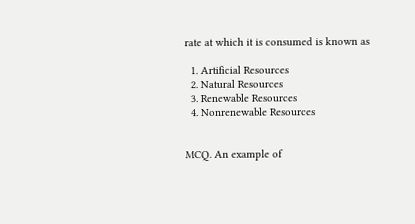rate at which it is consumed is known as

  1. Artificial Resources
  2. Natural Resources
  3. Renewable Resources
  4. Nonrenewable Resources


MCQ. An example of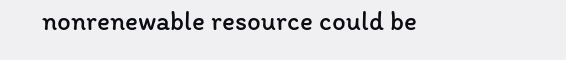nonrenewable resource could be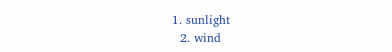1. sunlight
  2. wind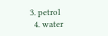3. petrol
  4. water